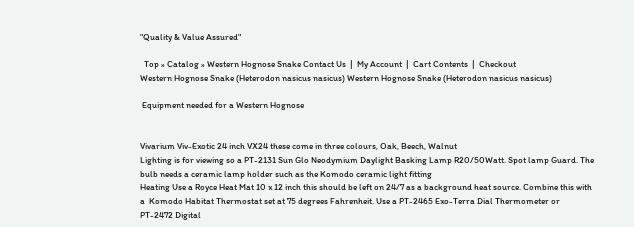"Quality & Value Assured"

  Top » Catalog » Western Hognose Snake Contact Us  |  My Account  |  Cart Contents  |  Checkout
Western Hognose Snake (Heterodon nasicus nasicus) Western Hognose Snake (Heterodon nasicus nasicus)

 Equipment needed for a Western Hognose


Vivarium Viv-Exotic 24 inch VX24 these come in three colours, Oak, Beech, Walnut
Lighting is for viewing so a PT-2131 Sun Glo Neodymium Daylight Basking Lamp R20/50Watt. Spot lamp Guard. The bulb needs a ceramic lamp holder such as the Komodo ceramic light fitting
Heating Use a Royce Heat Mat 10 x 12 inch this should be left on 24/7 as a background heat source. Combine this with a  Komodo Habitat Thermostat set at 75 degrees Fahrenheit. Use a PT-2465 Exo-Terra Dial Thermometer or PT-2472 Digital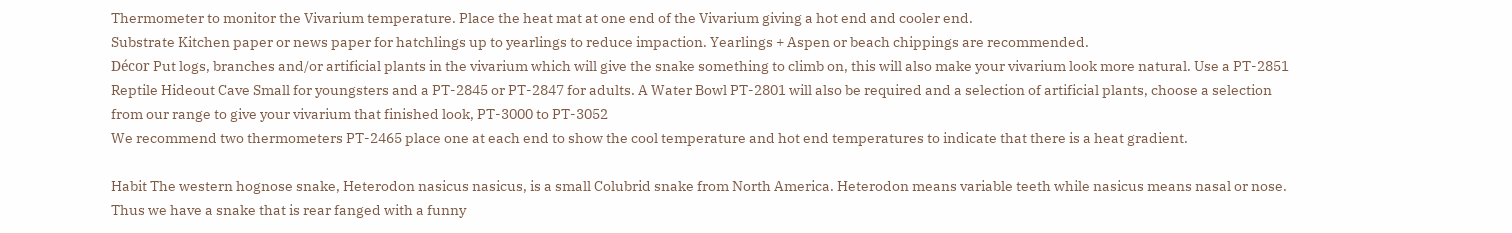Thermometer to monitor the Vivarium temperature. Place the heat mat at one end of the Vivarium giving a hot end and cooler end.
Substrate Kitchen paper or news paper for hatchlings up to yearlings to reduce impaction. Yearlings + Aspen or beach chippings are recommended.
Décor Put logs, branches and/or artificial plants in the vivarium which will give the snake something to climb on, this will also make your vivarium look more natural. Use a PT-2851 Reptile Hideout Cave Small for youngsters and a PT-2845 or PT-2847 for adults. A Water Bowl PT-2801 will also be required and a selection of artificial plants, choose a selection from our range to give your vivarium that finished look, PT-3000 to PT-3052
We recommend two thermometers PT-2465 place one at each end to show the cool temperature and hot end temperatures to indicate that there is a heat gradient.

Habit The western hognose snake, Heterodon nasicus nasicus, is a small Colubrid snake from North America. Heterodon means variable teeth while nasicus means nasal or nose. Thus we have a snake that is rear fanged with a funny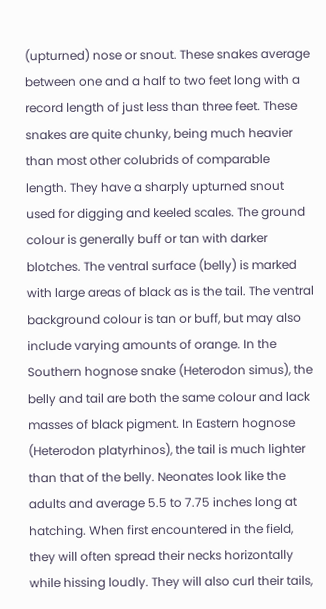(upturned) nose or snout. These snakes average between one and a half to two feet long with a record length of just less than three feet. These snakes are quite chunky, being much heavier than most other colubrids of comparable length. They have a sharply upturned snout used for digging and keeled scales. The ground colour is generally buff or tan with darker blotches. The ventral surface (belly) is marked with large areas of black as is the tail. The ventral background colour is tan or buff, but may also include varying amounts of orange. In the Southern hognose snake (Heterodon simus), the belly and tail are both the same colour and lack masses of black pigment. In Eastern hognose (Heterodon platyrhinos), the tail is much lighter than that of the belly. Neonates look like the adults and average 5.5 to 7.75 inches long at hatching. When first encountered in the field, they will often spread their necks horizontally while hissing loudly. They will also curl their tails,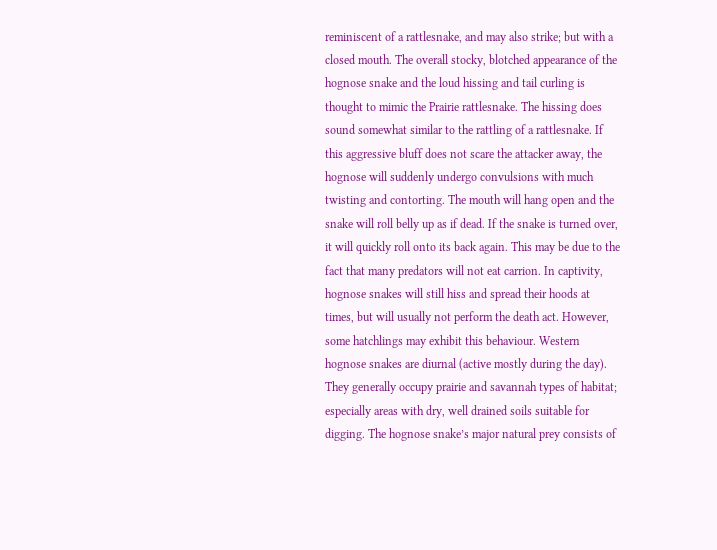reminiscent of a rattlesnake, and may also strike; but with a closed mouth. The overall stocky, blotched appearance of the hognose snake and the loud hissing and tail curling is thought to mimic the Prairie rattlesnake. The hissing does sound somewhat similar to the rattling of a rattlesnake. If this aggressive bluff does not scare the attacker away, the hognose will suddenly undergo convulsions with much twisting and contorting. The mouth will hang open and the snake will roll belly up as if dead. If the snake is turned over, it will quickly roll onto its back again. This may be due to the fact that many predators will not eat carrion. In captivity, hognose snakes will still hiss and spread their hoods at times, but will usually not perform the death act. However, some hatchlings may exhibit this behaviour. Western hognose snakes are diurnal (active mostly during the day). They generally occupy prairie and savannah types of habitat; especially areas with dry, well drained soils suitable for digging. The hognose snake’s major natural prey consists of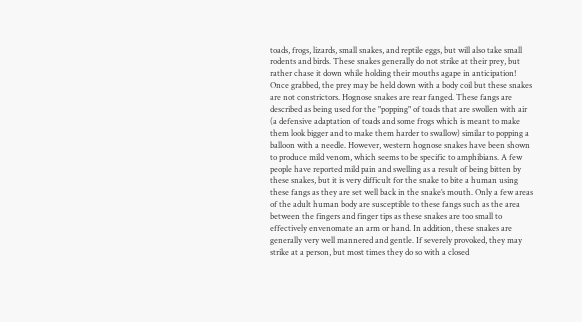toads, frogs, lizards, small snakes, and reptile eggs, but will also take small rodents and birds. These snakes generally do not strike at their prey, but rather chase it down while holding their mouths agape in anticipation! Once grabbed, the prey may be held down with a body coil but these snakes are not constrictors. Hognose snakes are rear fanged. These fangs are described as being used for the "popping" of toads that are swollen with air (a defensive adaptation of toads and some frogs which is meant to make them look bigger and to make them harder to swallow) similar to popping a balloon with a needle. However, western hognose snakes have been shown to produce mild venom, which seems to be specific to amphibians. A few people have reported mild pain and swelling as a result of being bitten by these snakes, but it is very difficult for the snake to bite a human using these fangs as they are set well back in the snake’s mouth. Only a few areas of the adult human body are susceptible to these fangs such as the area between the fingers and finger tips as these snakes are too small to effectively envenomate an arm or hand. In addition, these snakes are generally very well mannered and gentle. If severely provoked, they may strike at a person, but most times they do so with a closed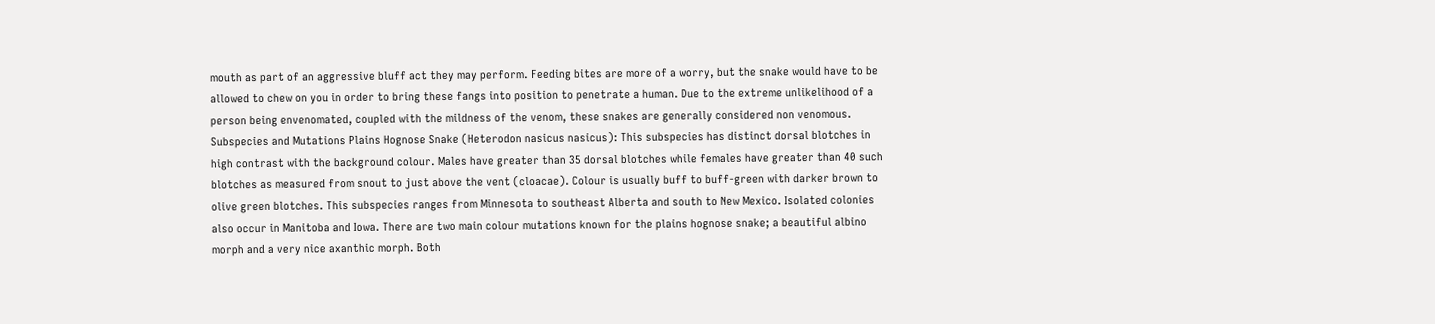mouth as part of an aggressive bluff act they may perform. Feeding bites are more of a worry, but the snake would have to be allowed to chew on you in order to bring these fangs into position to penetrate a human. Due to the extreme unlikelihood of a person being envenomated, coupled with the mildness of the venom, these snakes are generally considered non venomous.
Subspecies and Mutations Plains Hognose Snake (Heterodon nasicus nasicus): This subspecies has distinct dorsal blotches in high contrast with the background colour. Males have greater than 35 dorsal blotches while females have greater than 40 such blotches as measured from snout to just above the vent (cloacae). Colour is usually buff to buff-green with darker brown to olive green blotches. This subspecies ranges from Minnesota to southeast Alberta and south to New Mexico. Isolated colonies also occur in Manitoba and Iowa. There are two main colour mutations known for the plains hognose snake; a beautiful albino morph and a very nice axanthic morph. Both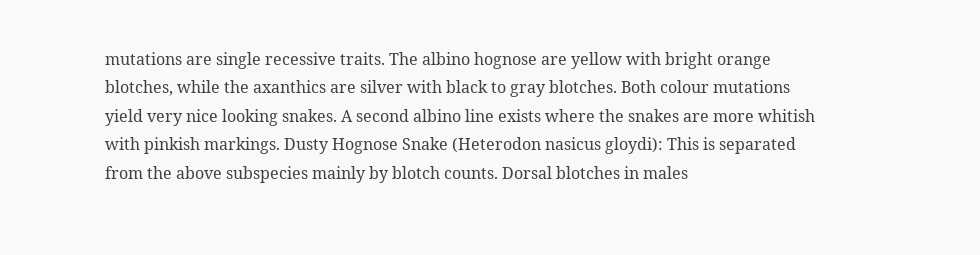mutations are single recessive traits. The albino hognose are yellow with bright orange blotches, while the axanthics are silver with black to gray blotches. Both colour mutations yield very nice looking snakes. A second albino line exists where the snakes are more whitish with pinkish markings. Dusty Hognose Snake (Heterodon nasicus gloydi): This is separated from the above subspecies mainly by blotch counts. Dorsal blotches in males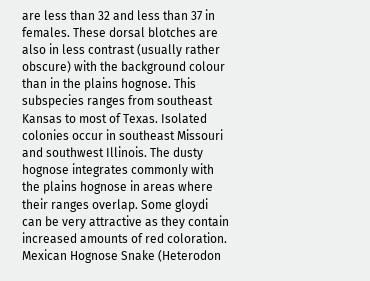are less than 32 and less than 37 in females. These dorsal blotches are also in less contrast (usually rather obscure) with the background colour than in the plains hognose. This subspecies ranges from southeast Kansas to most of Texas. Isolated colonies occur in southeast Missouri and southwest Illinois. The dusty hognose integrates commonly with the plains hognose in areas where their ranges overlap. Some gloydi can be very attractive as they contain increased amounts of red coloration. Mexican Hognose Snake (Heterodon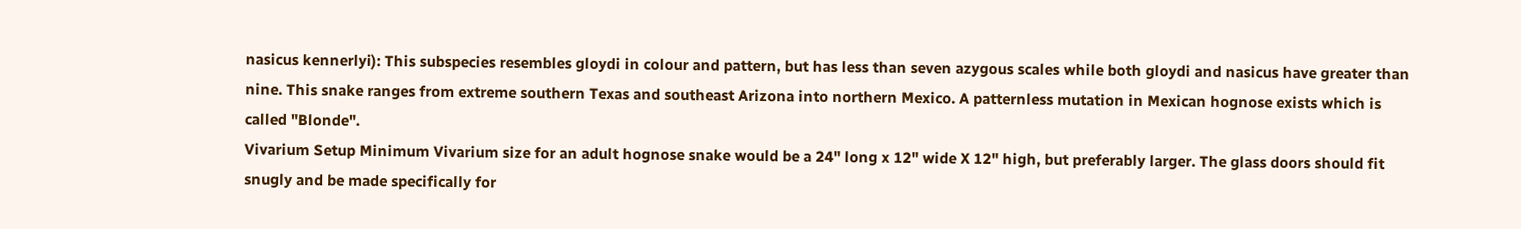nasicus kennerlyi): This subspecies resembles gloydi in colour and pattern, but has less than seven azygous scales while both gloydi and nasicus have greater than nine. This snake ranges from extreme southern Texas and southeast Arizona into northern Mexico. A patternless mutation in Mexican hognose exists which is called "Blonde".
Vivarium Setup Minimum Vivarium size for an adult hognose snake would be a 24" long x 12" wide X 12" high, but preferably larger. The glass doors should fit snugly and be made specifically for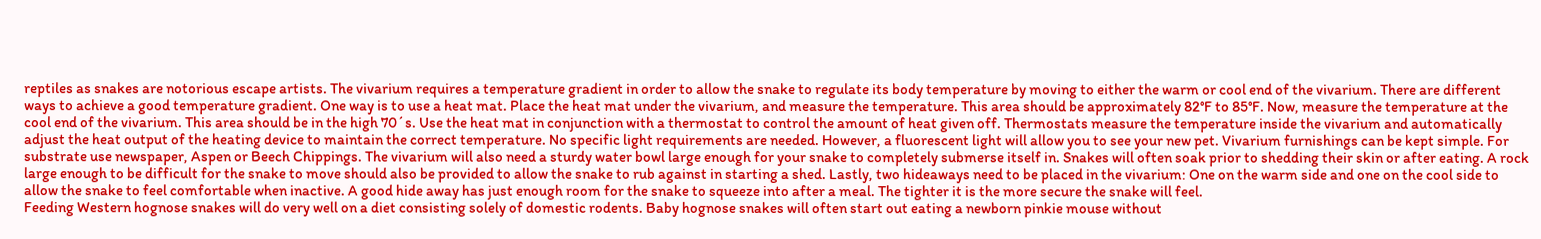reptiles as snakes are notorious escape artists. The vivarium requires a temperature gradient in order to allow the snake to regulate its body temperature by moving to either the warm or cool end of the vivarium. There are different ways to achieve a good temperature gradient. One way is to use a heat mat. Place the heat mat under the vivarium, and measure the temperature. This area should be approximately 82°F to 85°F. Now, measure the temperature at the cool end of the vivarium. This area should be in the high 70´s. Use the heat mat in conjunction with a thermostat to control the amount of heat given off. Thermostats measure the temperature inside the vivarium and automatically adjust the heat output of the heating device to maintain the correct temperature. No specific light requirements are needed. However, a fluorescent light will allow you to see your new pet. Vivarium furnishings can be kept simple. For substrate use newspaper, Aspen or Beech Chippings. The vivarium will also need a sturdy water bowl large enough for your snake to completely submerse itself in. Snakes will often soak prior to shedding their skin or after eating. A rock large enough to be difficult for the snake to move should also be provided to allow the snake to rub against in starting a shed. Lastly, two hideaways need to be placed in the vivarium: One on the warm side and one on the cool side to allow the snake to feel comfortable when inactive. A good hide away has just enough room for the snake to squeeze into after a meal. The tighter it is the more secure the snake will feel.
Feeding Western hognose snakes will do very well on a diet consisting solely of domestic rodents. Baby hognose snakes will often start out eating a newborn pinkie mouse without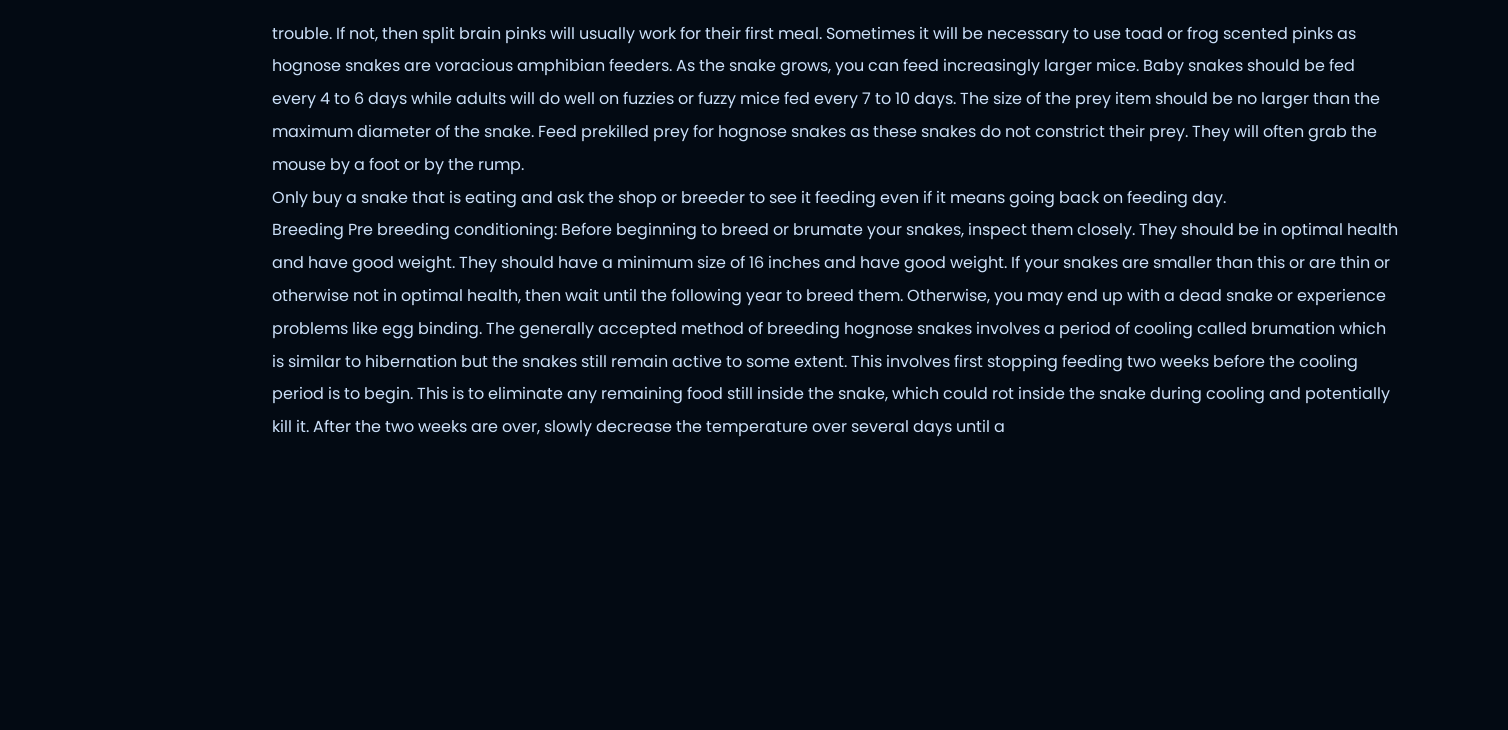trouble. If not, then split brain pinks will usually work for their first meal. Sometimes it will be necessary to use toad or frog scented pinks as hognose snakes are voracious amphibian feeders. As the snake grows, you can feed increasingly larger mice. Baby snakes should be fed every 4 to 6 days while adults will do well on fuzzies or fuzzy mice fed every 7 to 10 days. The size of the prey item should be no larger than the maximum diameter of the snake. Feed prekilled prey for hognose snakes as these snakes do not constrict their prey. They will often grab the mouse by a foot or by the rump.
Only buy a snake that is eating and ask the shop or breeder to see it feeding even if it means going back on feeding day.
Breeding Pre breeding conditioning: Before beginning to breed or brumate your snakes, inspect them closely. They should be in optimal health and have good weight. They should have a minimum size of 16 inches and have good weight. If your snakes are smaller than this or are thin or otherwise not in optimal health, then wait until the following year to breed them. Otherwise, you may end up with a dead snake or experience problems like egg binding. The generally accepted method of breeding hognose snakes involves a period of cooling called brumation which is similar to hibernation but the snakes still remain active to some extent. This involves first stopping feeding two weeks before the cooling period is to begin. This is to eliminate any remaining food still inside the snake, which could rot inside the snake during cooling and potentially kill it. After the two weeks are over, slowly decrease the temperature over several days until a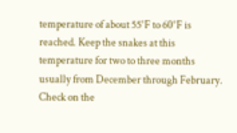temperature of about 55°F to 60°F is reached. Keep the snakes at this temperature for two to three months usually from December through February. Check on the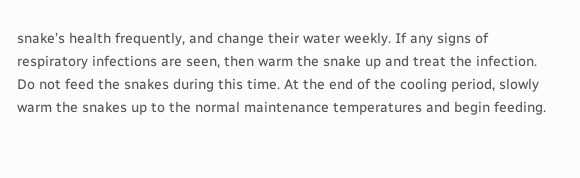snake’s health frequently, and change their water weekly. If any signs of respiratory infections are seen, then warm the snake up and treat the infection. Do not feed the snakes during this time. At the end of the cooling period, slowly warm the snakes up to the normal maintenance temperatures and begin feeding.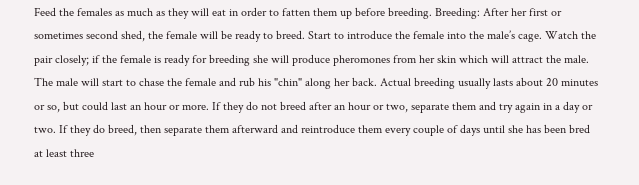Feed the females as much as they will eat in order to fatten them up before breeding. Breeding: After her first or sometimes second shed, the female will be ready to breed. Start to introduce the female into the male’s cage. Watch the pair closely; if the female is ready for breeding she will produce pheromones from her skin which will attract the male. The male will start to chase the female and rub his "chin" along her back. Actual breeding usually lasts about 20 minutes or so, but could last an hour or more. If they do not breed after an hour or two, separate them and try again in a day or two. If they do breed, then separate them afterward and reintroduce them every couple of days until she has been bred at least three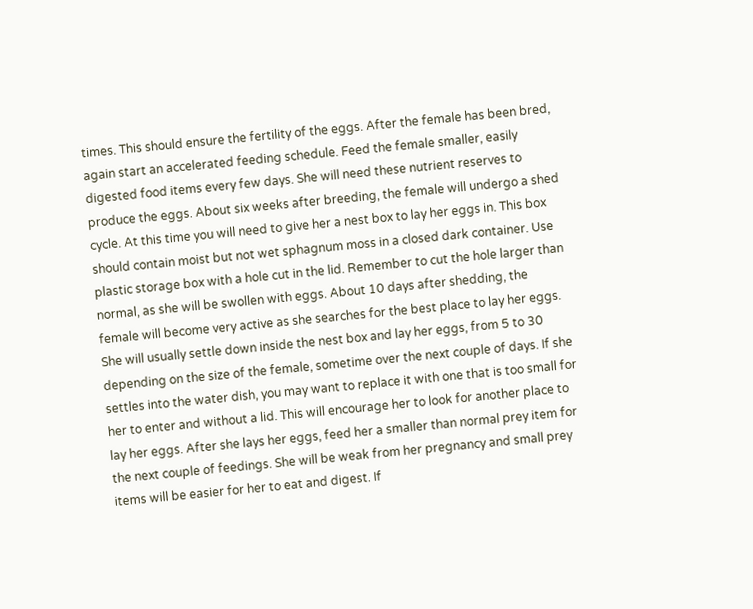times. This should ensure the fertility of the eggs. After the female has been bred, again start an accelerated feeding schedule. Feed the female smaller, easily digested food items every few days. She will need these nutrient reserves to produce the eggs. About six weeks after breeding, the female will undergo a shed cycle. At this time you will need to give her a nest box to lay her eggs in. This box should contain moist but not wet sphagnum moss in a closed dark container. Use plastic storage box with a hole cut in the lid. Remember to cut the hole larger than normal, as she will be swollen with eggs. About 10 days after shedding, the female will become very active as she searches for the best place to lay her eggs. She will usually settle down inside the nest box and lay her eggs, from 5 to 30 depending on the size of the female, sometime over the next couple of days. If she settles into the water dish, you may want to replace it with one that is too small for her to enter and without a lid. This will encourage her to look for another place to lay her eggs. After she lays her eggs, feed her a smaller than normal prey item for the next couple of feedings. She will be weak from her pregnancy and small prey items will be easier for her to eat and digest. If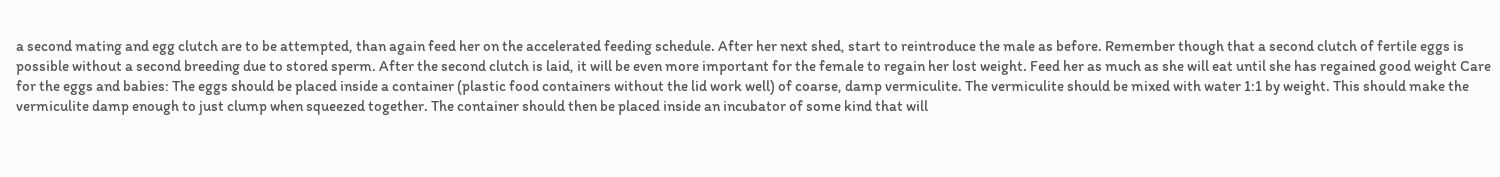a second mating and egg clutch are to be attempted, than again feed her on the accelerated feeding schedule. After her next shed, start to reintroduce the male as before. Remember though that a second clutch of fertile eggs is possible without a second breeding due to stored sperm. After the second clutch is laid, it will be even more important for the female to regain her lost weight. Feed her as much as she will eat until she has regained good weight Care for the eggs and babies: The eggs should be placed inside a container (plastic food containers without the lid work well) of coarse, damp vermiculite. The vermiculite should be mixed with water 1:1 by weight. This should make the vermiculite damp enough to just clump when squeezed together. The container should then be placed inside an incubator of some kind that will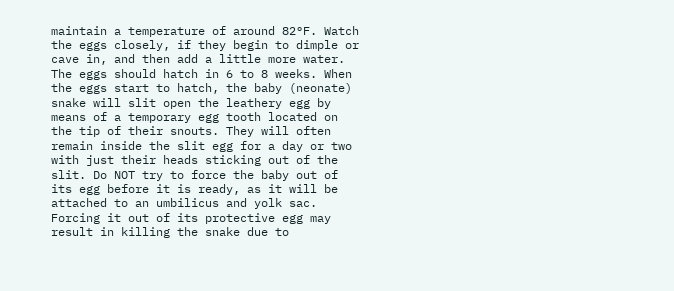maintain a temperature of around 82°F. Watch the eggs closely, if they begin to dimple or cave in, and then add a little more water. The eggs should hatch in 6 to 8 weeks. When the eggs start to hatch, the baby (neonate) snake will slit open the leathery egg by means of a temporary egg tooth located on the tip of their snouts. They will often remain inside the slit egg for a day or two with just their heads sticking out of the slit. Do NOT try to force the baby out of its egg before it is ready, as it will be attached to an umbilicus and yolk sac. Forcing it out of its protective egg may result in killing the snake due to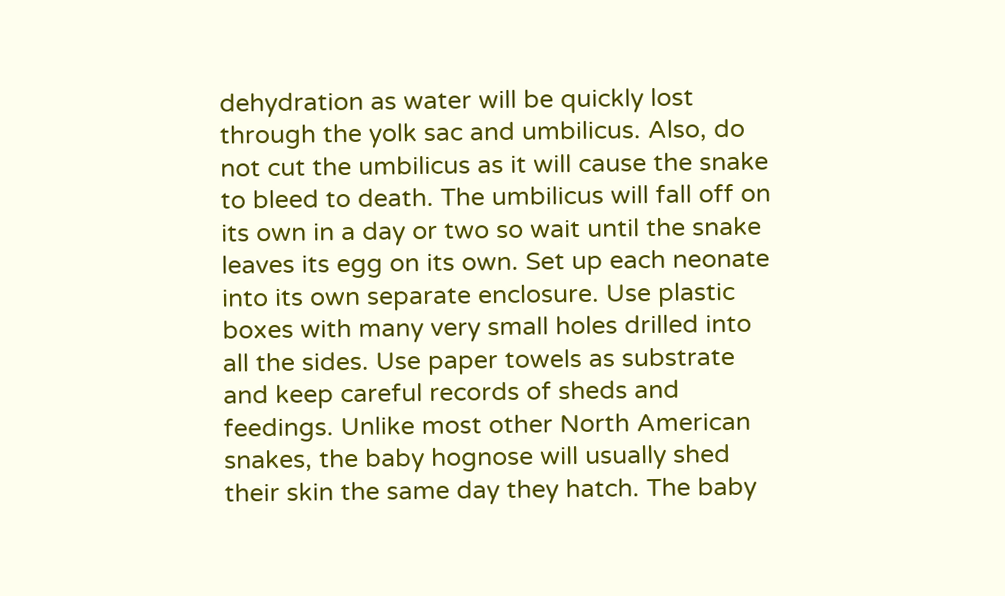dehydration as water will be quickly lost through the yolk sac and umbilicus. Also, do not cut the umbilicus as it will cause the snake to bleed to death. The umbilicus will fall off on its own in a day or two so wait until the snake leaves its egg on its own. Set up each neonate into its own separate enclosure. Use plastic boxes with many very small holes drilled into all the sides. Use paper towels as substrate and keep careful records of sheds and feedings. Unlike most other North American snakes, the baby hognose will usually shed their skin the same day they hatch. The baby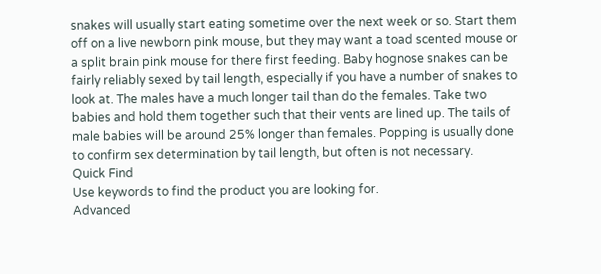snakes will usually start eating sometime over the next week or so. Start them off on a live newborn pink mouse, but they may want a toad scented mouse or a split brain pink mouse for there first feeding. Baby hognose snakes can be fairly reliably sexed by tail length, especially if you have a number of snakes to look at. The males have a much longer tail than do the females. Take two babies and hold them together such that their vents are lined up. The tails of male babies will be around 25% longer than females. Popping is usually done to confirm sex determination by tail length, but often is not necessary.
Quick Find
Use keywords to find the product you are looking for.
Advanced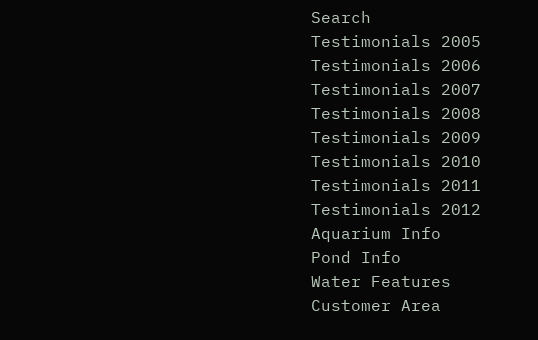Search
Testimonials 2005
Testimonials 2006
Testimonials 2007
Testimonials 2008
Testimonials 2009
Testimonials 2010
Testimonials 2011
Testimonials 2012
Aquarium Info
Pond Info
Water Features
Customer Area